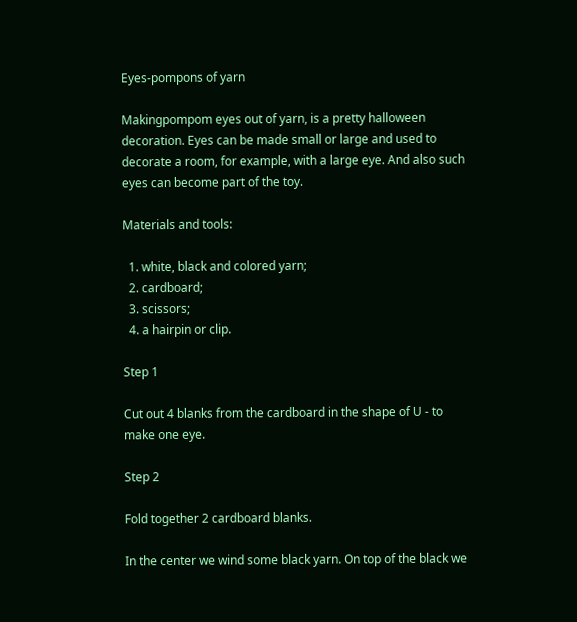Eyes-pompons of yarn

Makingpompom eyes out of yarn, is a pretty halloween decoration. Eyes can be made small or large and used to decorate a room, for example, with a large eye. And also such eyes can become part of the toy.

Materials and tools:

  1. white, black and colored yarn;
  2. cardboard;
  3. scissors;
  4. a hairpin or clip.

Step 1

Cut out 4 blanks from the cardboard in the shape of U - to make one eye.

Step 2

Fold together 2 cardboard blanks.

In the center we wind some black yarn. On top of the black we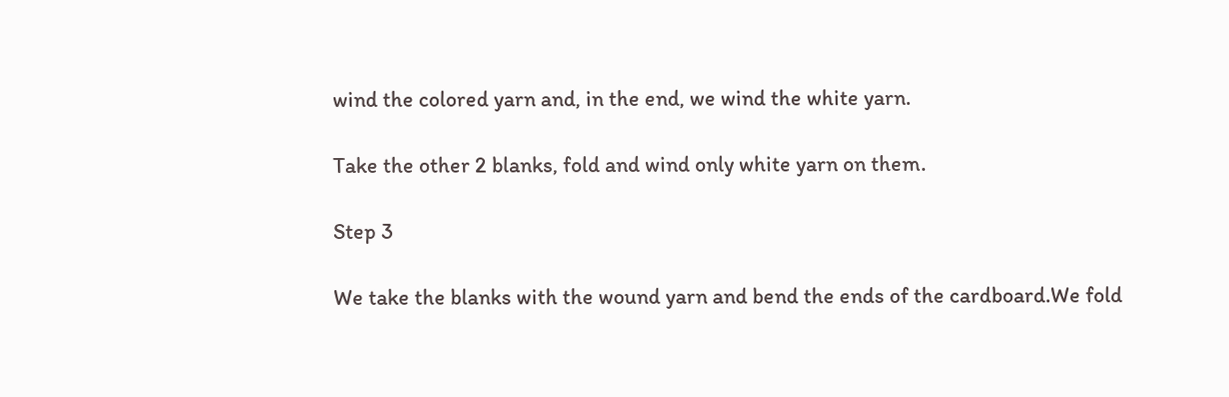wind the colored yarn and, in the end, we wind the white yarn.

Take the other 2 blanks, fold and wind only white yarn on them.

Step 3

We take the blanks with the wound yarn and bend the ends of the cardboard.We fold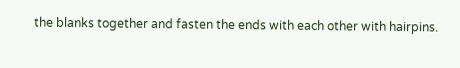the blanks together and fasten the ends with each other with hairpins.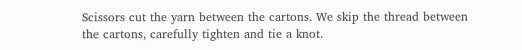Scissors cut the yarn between the cartons. We skip the thread between the cartons, carefully tighten and tie a knot.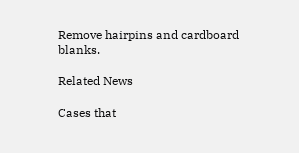Remove hairpins and cardboard blanks.

Related News

Cases that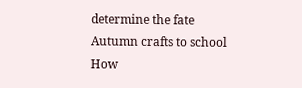determine the fate
Autumn crafts to school
How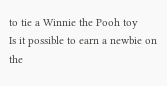to tie a Winnie the Pooh toy
Is it possible to earn a newbie on the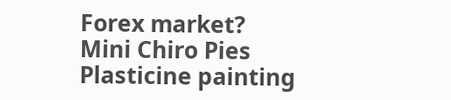Forex market?
Mini Chiro Pies
Plasticine painting